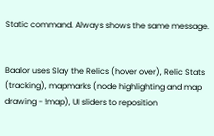Static command. Always shows the same message.


Baalor uses Slay the Relics (hover over), Relic Stats (tracking), mapmarks (node highlighting and map drawing - !map), UI sliders to reposition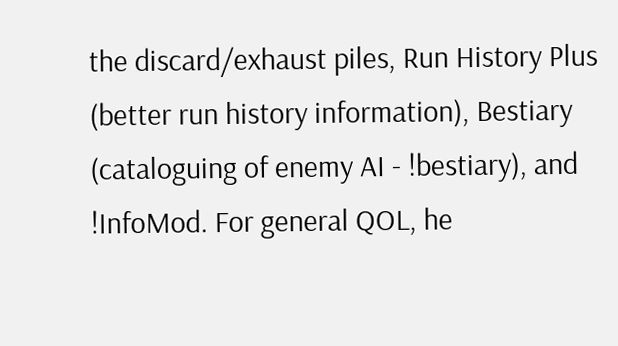the discard/exhaust piles, Run History Plus (better run history information), Bestiary (cataloguing of enemy AI - !bestiary), and !InfoMod. For general QOL, he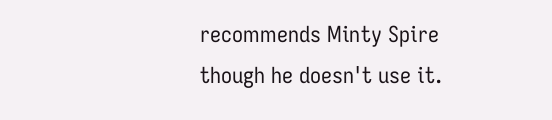recommends Minty Spire though he doesn't use it.